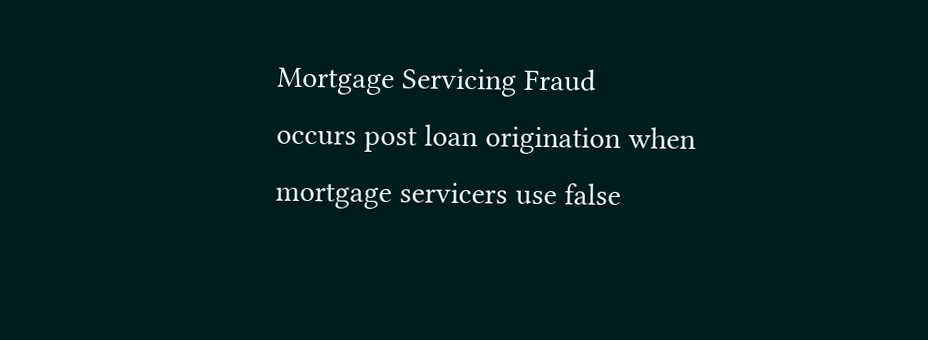Mortgage Servicing Fraud
occurs post loan origination when mortgage servicers use false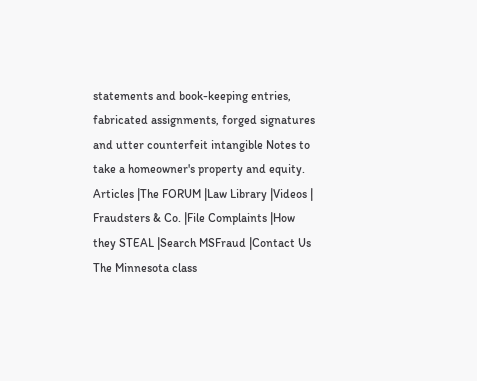statements and book-keeping entries, fabricated assignments, forged signatures and utter counterfeit intangible Notes to take a homeowner's property and equity.
Articles |The FORUM |Law Library |Videos | Fraudsters & Co. |File Complaints |How they STEAL |Search MSFraud |Contact Us
The Minnesota class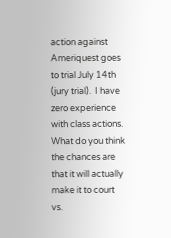action against Ameriquest goes to trial July 14th (jury trial).  I have zero experience with class actions.  What do you think the chances are that it will actually make it to court vs.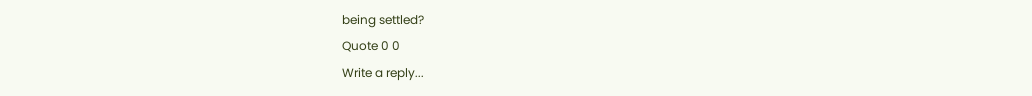being settled?
Quote 0 0
Write a reply...